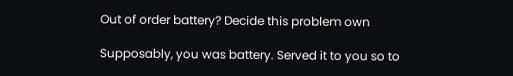Out of order battery? Decide this problem own

Supposably, you was battery. Served it to you so to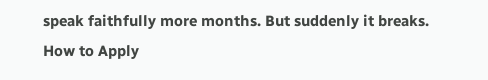speak faithfully more months. But suddenly it breaks. How to Apply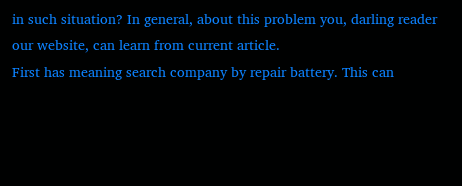in such situation? In general, about this problem you, darling reader our website, can learn from current article.
First has meaning search company by repair battery. This can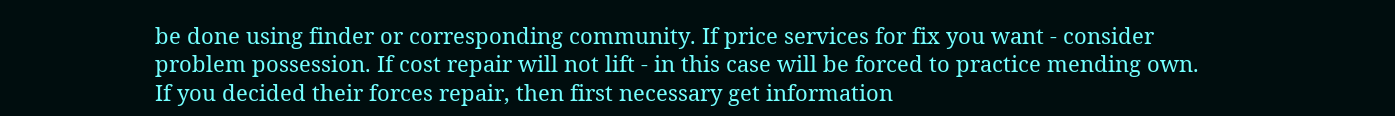be done using finder or corresponding community. If price services for fix you want - consider problem possession. If cost repair will not lift - in this case will be forced to practice mending own.
If you decided their forces repair, then first necessary get information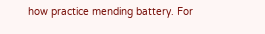how practice mending battery. For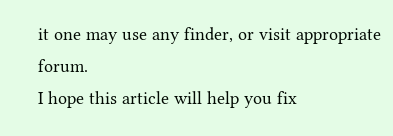it one may use any finder, or visit appropriate forum.
I hope this article will help you fix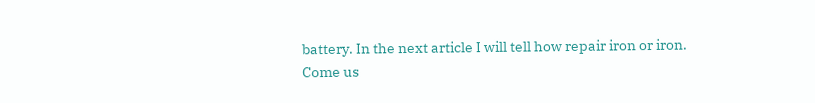battery. In the next article I will tell how repair iron or iron.
Come us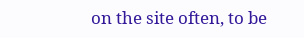on the site often, to be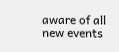aware of all new events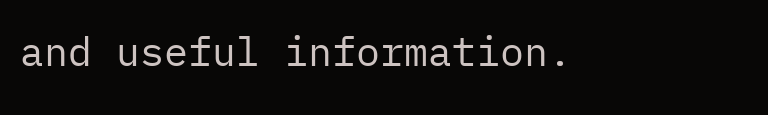and useful information.